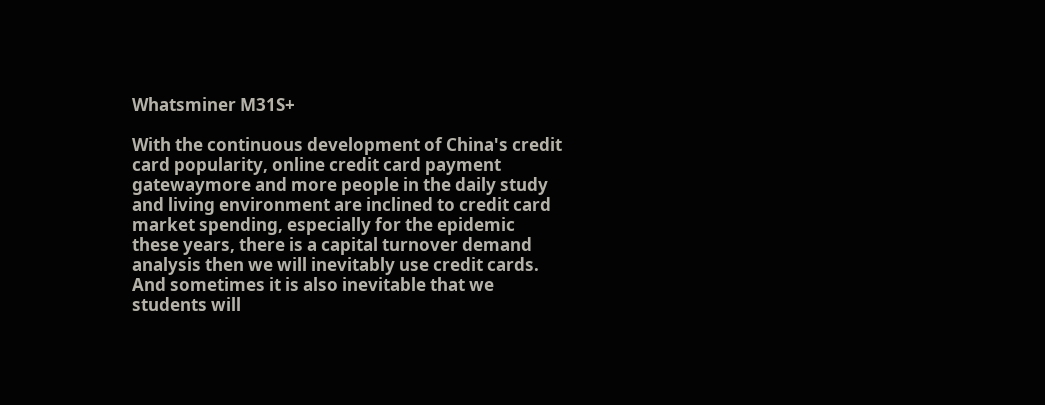Whatsminer M31S+

With the continuous development of China's credit card popularity, online credit card payment gatewaymore and more people in the daily study and living environment are inclined to credit card market spending, especially for the epidemic these years, there is a capital turnover demand analysis then we will inevitably use credit cards. And sometimes it is also inevitable that we students will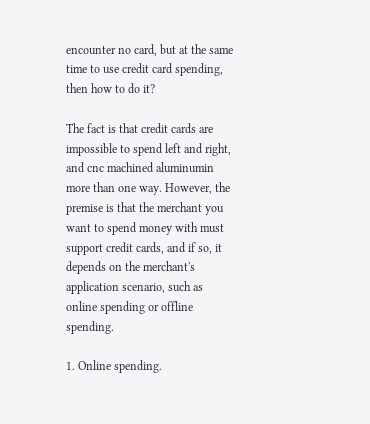encounter no card, but at the same time to use credit card spending, then how to do it?

The fact is that credit cards are impossible to spend left and right, and cnc machined aluminumin more than one way. However, the premise is that the merchant you want to spend money with must support credit cards, and if so, it depends on the merchant's application scenario, such as online spending or offline spending.

1. Online spending.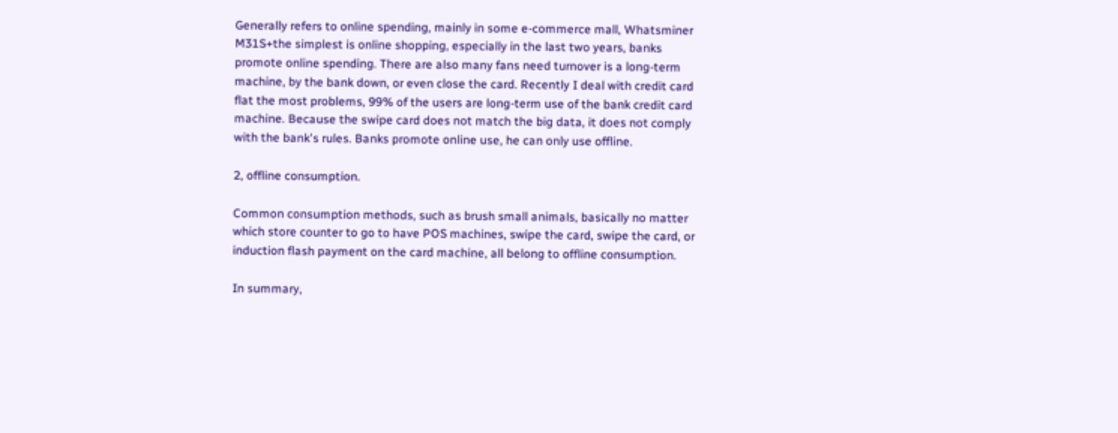Generally refers to online spending, mainly in some e-commerce mall, Whatsminer M31S+the simplest is online shopping, especially in the last two years, banks promote online spending. There are also many fans need turnover is a long-term machine, by the bank down, or even close the card. Recently I deal with credit card flat the most problems, 99% of the users are long-term use of the bank credit card machine. Because the swipe card does not match the big data, it does not comply with the bank's rules. Banks promote online use, he can only use offline.

2, offline consumption.

Common consumption methods, such as brush small animals, basically no matter which store counter to go to have POS machines, swipe the card, swipe the card, or induction flash payment on the card machine, all belong to offline consumption.

In summary,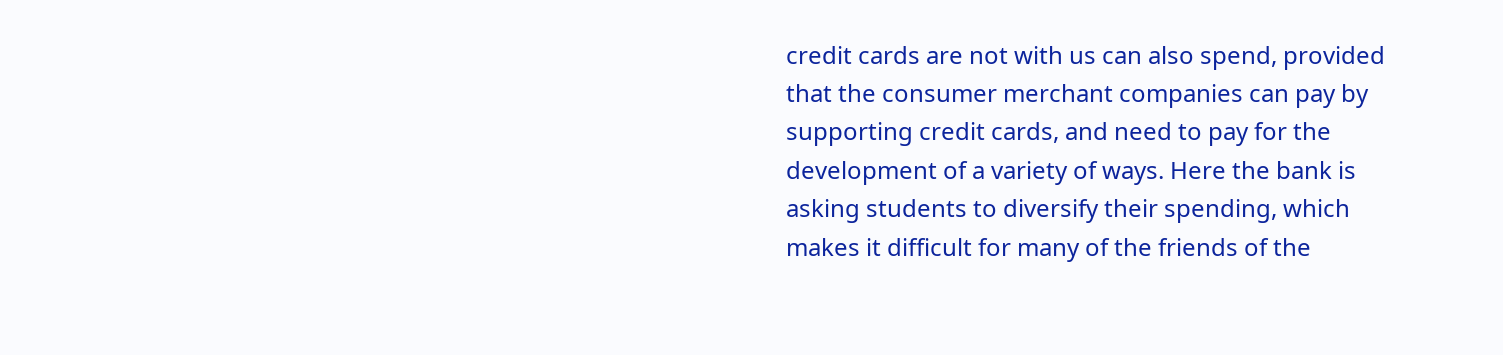credit cards are not with us can also spend, provided that the consumer merchant companies can pay by supporting credit cards, and need to pay for the development of a variety of ways. Here the bank is asking students to diversify their spending, which makes it difficult for many of the friends of the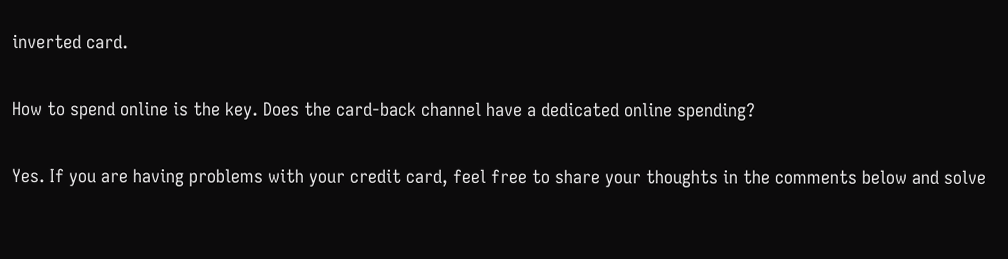inverted card.

How to spend online is the key. Does the card-back channel have a dedicated online spending?

Yes. If you are having problems with your credit card, feel free to share your thoughts in the comments below and solve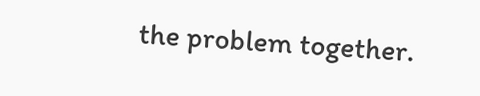the problem together.